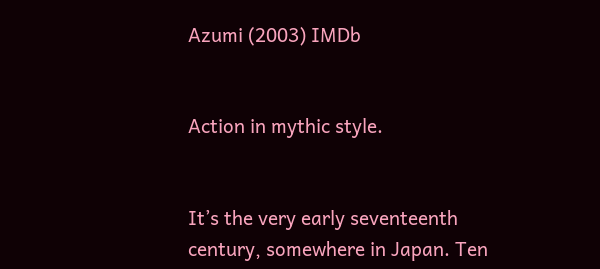Azumi (2003) IMDb


Action in mythic style.


It’s the very early seventeenth century, somewhere in Japan. Ten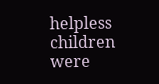helpless children were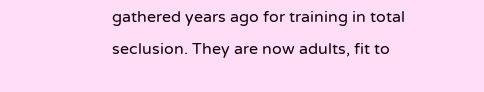gathered years ago for training in total seclusion. They are now adults, fit to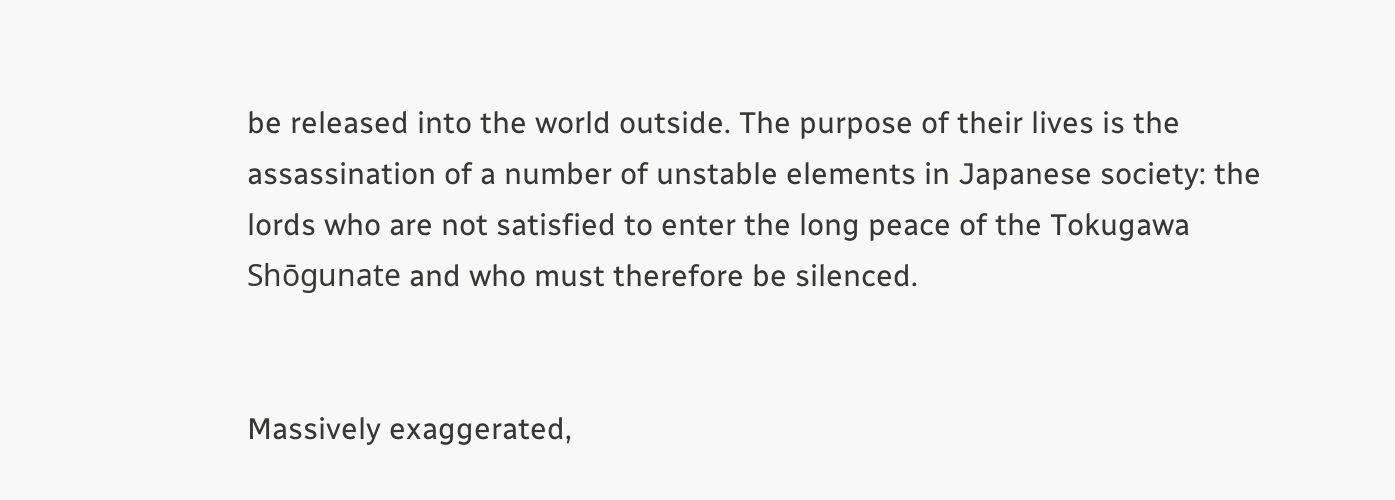be released into the world outside. The purpose of their lives is the assassination of a number of unstable elements in Japanese society: the lords who are not satisfied to enter the long peace of the Tokugawa Shōgunate and who must therefore be silenced.


Massively exaggerated,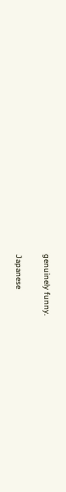genuinely funny.

Japanese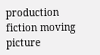production fiction moving picture